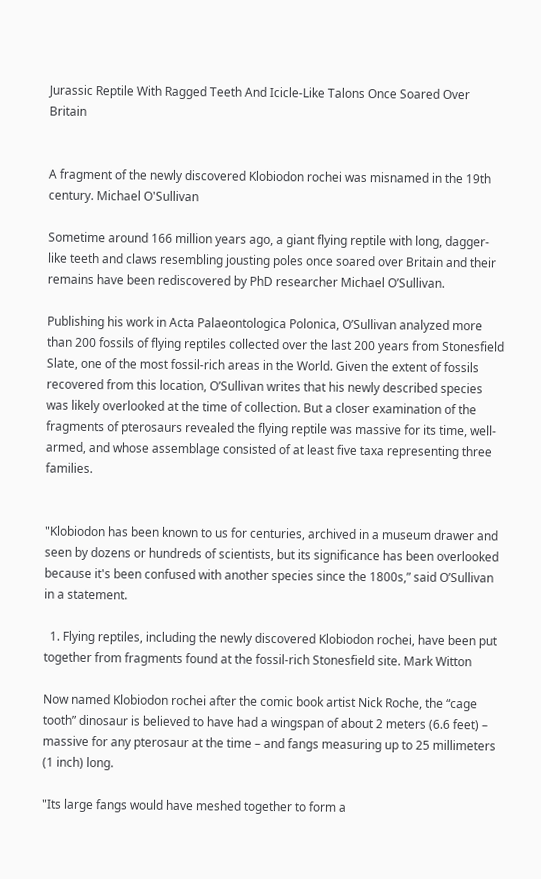Jurassic Reptile With Ragged Teeth And Icicle-Like Talons Once Soared Over Britain


A fragment of the newly discovered Klobiodon rochei was misnamed in the 19th century. Michael O'Sullivan

Sometime around 166 million years ago, a giant flying reptile with long, dagger-like teeth and claws resembling jousting poles once soared over Britain and their remains have been rediscovered by PhD researcher Michael O’Sullivan.

Publishing his work in Acta Palaeontologica Polonica, O’Sullivan analyzed more than 200 fossils of flying reptiles collected over the last 200 years from Stonesfield Slate, one of the most fossil-rich areas in the World. Given the extent of fossils recovered from this location, O’Sullivan writes that his newly described species was likely overlooked at the time of collection. But a closer examination of the fragments of pterosaurs revealed the flying reptile was massive for its time, well-armed, and whose assemblage consisted of at least five taxa representing three families.


"Klobiodon has been known to us for centuries, archived in a museum drawer and seen by dozens or hundreds of scientists, but its significance has been overlooked because it's been confused with another species since the 1800s,” said O’Sullivan in a statement.

  1. Flying reptiles, including the newly discovered Klobiodon rochei, have been put together from fragments found at the fossil-rich Stonesfield site. Mark Witton

Now named Klobiodon rochei after the comic book artist Nick Roche, the “cage tooth” dinosaur is believed to have had a wingspan of about 2 meters (6.6 feet) – massive for any pterosaur at the time – and fangs measuring up to 25 millimeters (1 inch) long.

"Its large fangs would have meshed together to form a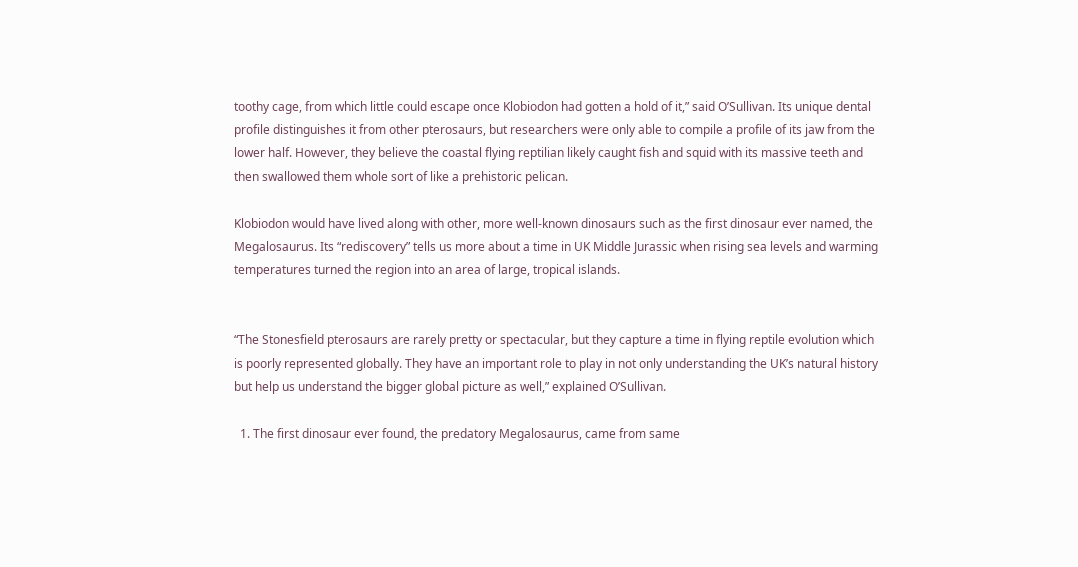toothy cage, from which little could escape once Klobiodon had gotten a hold of it,” said O’Sullivan. Its unique dental profile distinguishes it from other pterosaurs, but researchers were only able to compile a profile of its jaw from the lower half. However, they believe the coastal flying reptilian likely caught fish and squid with its massive teeth and then swallowed them whole sort of like a prehistoric pelican.

Klobiodon would have lived along with other, more well-known dinosaurs such as the first dinosaur ever named, the Megalosaurus. Its “rediscovery” tells us more about a time in UK Middle Jurassic when rising sea levels and warming temperatures turned the region into an area of large, tropical islands.


“The Stonesfield pterosaurs are rarely pretty or spectacular, but they capture a time in flying reptile evolution which is poorly represented globally. They have an important role to play in not only understanding the UK’s natural history but help us understand the bigger global picture as well,” explained O’Sullivan.

  1. The first dinosaur ever found, the predatory Megalosaurus, came from same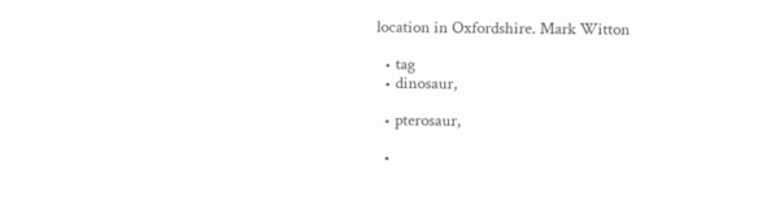location in Oxfordshire. Mark Witton

  • tag
  • dinosaur,

  • pterosaur,

  •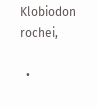Klobiodon rochei,

  •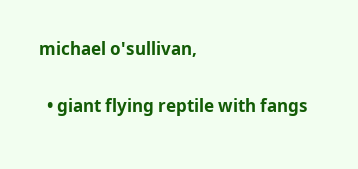michael o'sullivan,

  • giant flying reptile with fangs